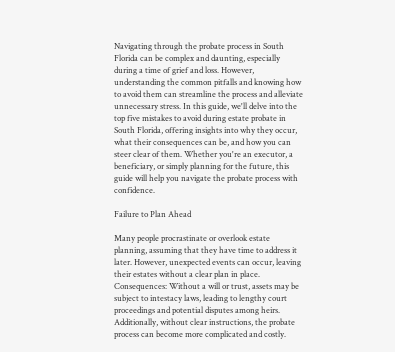Navigating through the probate process in South Florida can be complex and daunting, especially during a time of grief and loss. However, understanding the common pitfalls and knowing how to avoid them can streamline the process and alleviate unnecessary stress. In this guide, we'll delve into the top five mistakes to avoid during estate probate in South Florida, offering insights into why they occur, what their consequences can be, and how you can steer clear of them. Whether you're an executor, a beneficiary, or simply planning for the future, this guide will help you navigate the probate process with confidence.

Failure to Plan Ahead

Many people procrastinate or overlook estate planning, assuming that they have time to address it later. However, unexpected events can occur, leaving their estates without a clear plan in place. Consequences: Without a will or trust, assets may be subject to intestacy laws, leading to lengthy court proceedings and potential disputes among heirs. Additionally, without clear instructions, the probate process can become more complicated and costly.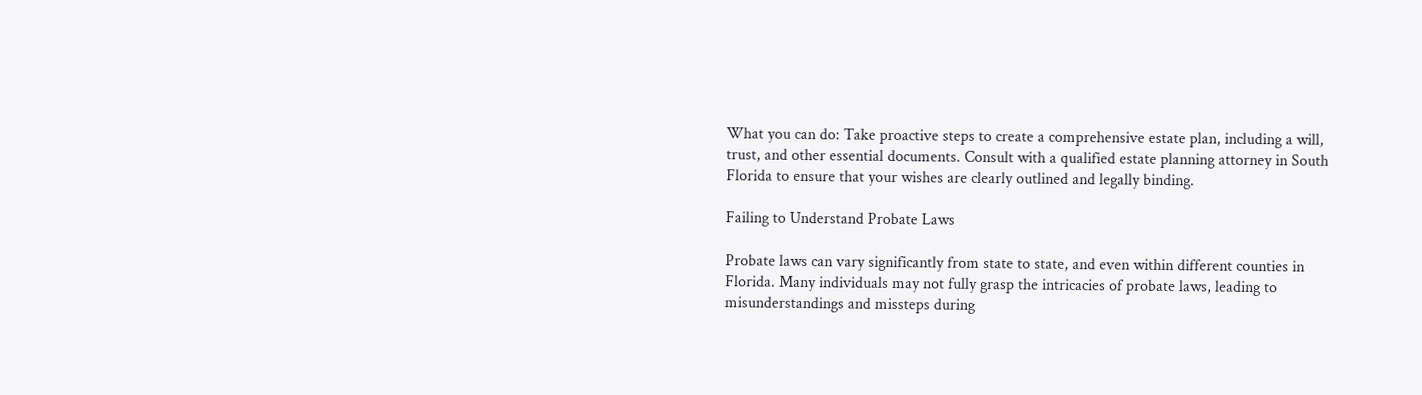What you can do: Take proactive steps to create a comprehensive estate plan, including a will, trust, and other essential documents. Consult with a qualified estate planning attorney in South Florida to ensure that your wishes are clearly outlined and legally binding.

Failing to Understand Probate Laws

Probate laws can vary significantly from state to state, and even within different counties in Florida. Many individuals may not fully grasp the intricacies of probate laws, leading to misunderstandings and missteps during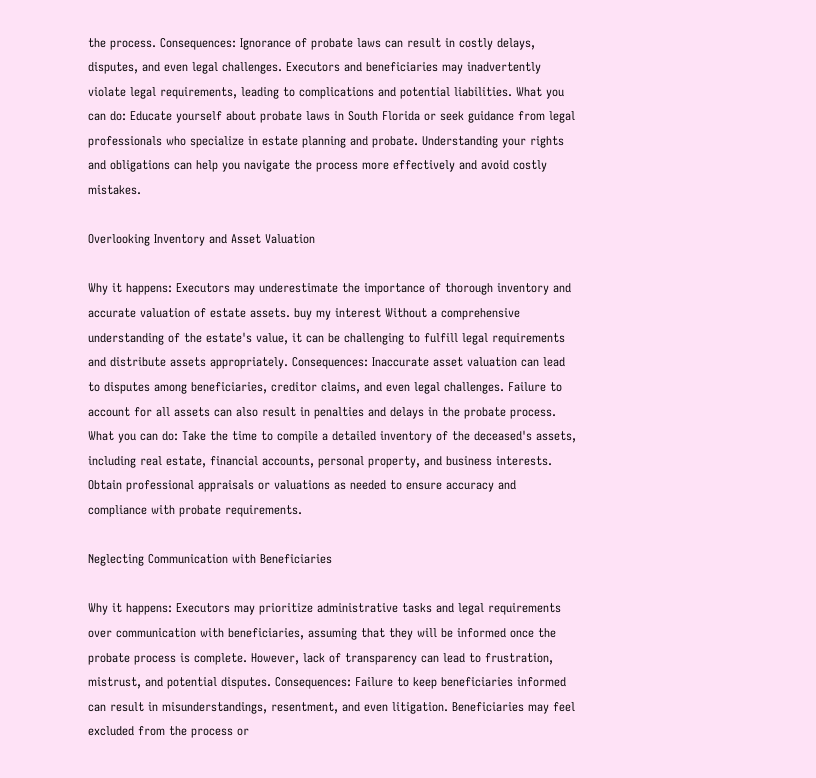the process. Consequences: Ignorance of probate laws can result in costly delays, disputes, and even legal challenges. Executors and beneficiaries may inadvertently violate legal requirements, leading to complications and potential liabilities. What you can do: Educate yourself about probate laws in South Florida or seek guidance from legal professionals who specialize in estate planning and probate. Understanding your rights and obligations can help you navigate the process more effectively and avoid costly mistakes.

Overlooking Inventory and Asset Valuation

Why it happens: Executors may underestimate the importance of thorough inventory and accurate valuation of estate assets. buy my interest Without a comprehensive understanding of the estate's value, it can be challenging to fulfill legal requirements and distribute assets appropriately. Consequences: Inaccurate asset valuation can lead to disputes among beneficiaries, creditor claims, and even legal challenges. Failure to account for all assets can also result in penalties and delays in the probate process. What you can do: Take the time to compile a detailed inventory of the deceased's assets, including real estate, financial accounts, personal property, and business interests. Obtain professional appraisals or valuations as needed to ensure accuracy and compliance with probate requirements.

Neglecting Communication with Beneficiaries

Why it happens: Executors may prioritize administrative tasks and legal requirements over communication with beneficiaries, assuming that they will be informed once the probate process is complete. However, lack of transparency can lead to frustration, mistrust, and potential disputes. Consequences: Failure to keep beneficiaries informed can result in misunderstandings, resentment, and even litigation. Beneficiaries may feel excluded from the process or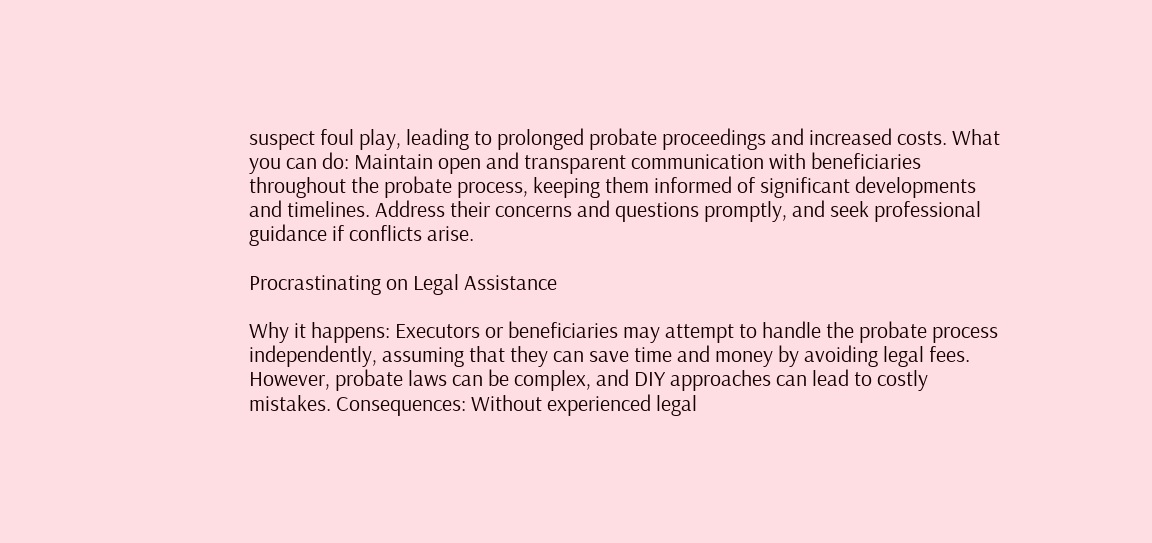suspect foul play, leading to prolonged probate proceedings and increased costs. What you can do: Maintain open and transparent communication with beneficiaries throughout the probate process, keeping them informed of significant developments and timelines. Address their concerns and questions promptly, and seek professional guidance if conflicts arise.

Procrastinating on Legal Assistance

Why it happens: Executors or beneficiaries may attempt to handle the probate process independently, assuming that they can save time and money by avoiding legal fees. However, probate laws can be complex, and DIY approaches can lead to costly mistakes. Consequences: Without experienced legal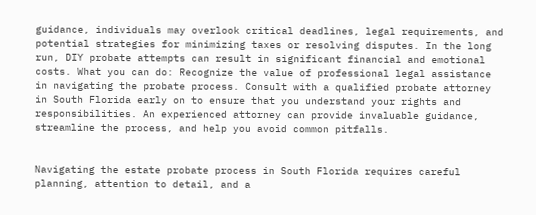guidance, individuals may overlook critical deadlines, legal requirements, and potential strategies for minimizing taxes or resolving disputes. In the long run, DIY probate attempts can result in significant financial and emotional costs. What you can do: Recognize the value of professional legal assistance in navigating the probate process. Consult with a qualified probate attorney in South Florida early on to ensure that you understand your rights and responsibilities. An experienced attorney can provide invaluable guidance, streamline the process, and help you avoid common pitfalls.


Navigating the estate probate process in South Florida requires careful planning, attention to detail, and a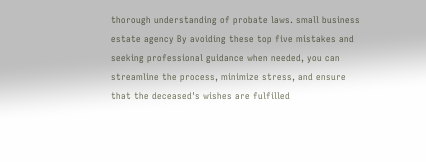thorough understanding of probate laws. small business estate agency By avoiding these top five mistakes and seeking professional guidance when needed, you can streamline the process, minimize stress, and ensure that the deceased's wishes are fulfilled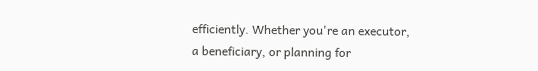efficiently. Whether you're an executor, a beneficiary, or planning for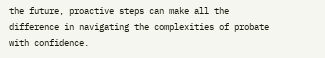the future, proactive steps can make all the difference in navigating the complexities of probate with confidence.